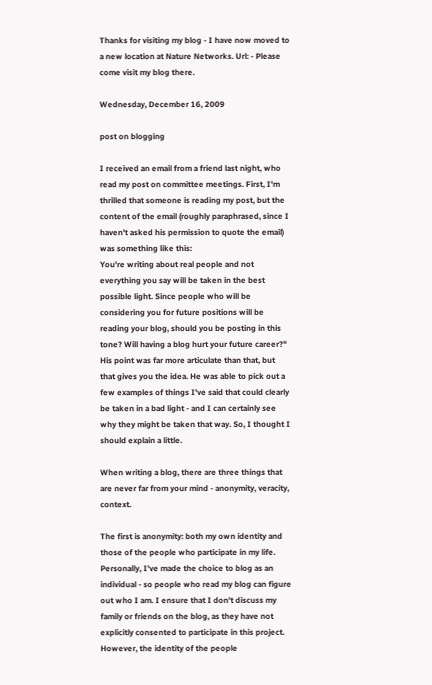Thanks for visiting my blog - I have now moved to a new location at Nature Networks. Url: - Please come visit my blog there.

Wednesday, December 16, 2009

post on blogging

I received an email from a friend last night, who read my post on committee meetings. First, I'm thrilled that someone is reading my post, but the content of the email (roughly paraphrased, since I haven't asked his permission to quote the email) was something like this:
You're writing about real people and not everything you say will be taken in the best possible light. Since people who will be considering you for future positions will be reading your blog, should you be posting in this tone? Will having a blog hurt your future career?"
His point was far more articulate than that, but that gives you the idea. He was able to pick out a few examples of things I've said that could clearly be taken in a bad light - and I can certainly see why they might be taken that way. So, I thought I should explain a little.

When writing a blog, there are three things that are never far from your mind - anonymity, veracity, context.

The first is anonymity: both my own identity and those of the people who participate in my life. Personally, I've made the choice to blog as an individual - so people who read my blog can figure out who I am. I ensure that I don't discuss my family or friends on the blog, as they have not explicitly consented to participate in this project. However, the identity of the people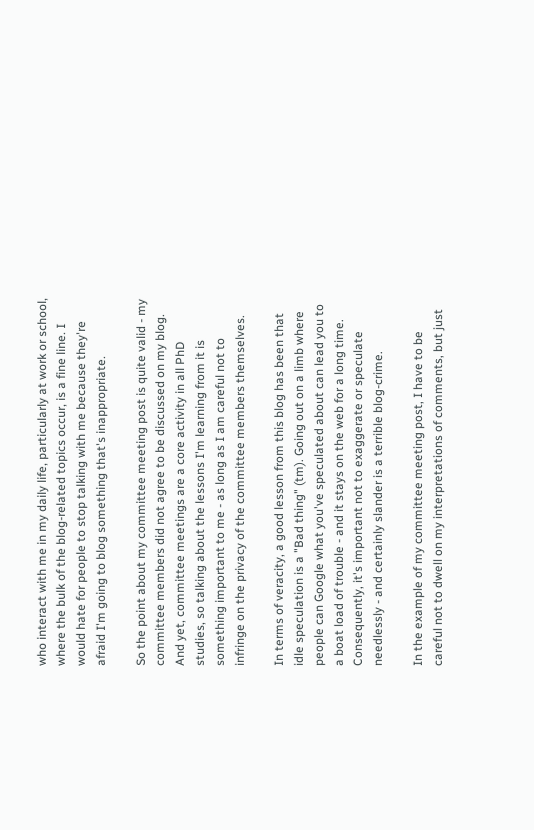who interact with me in my daily life, particularly at work or school, where the bulk of the blog-related topics occur, is a fine line. I would hate for people to stop talking with me because they're afraid I'm going to blog something that's inappropriate.

So the point about my committee meeting post is quite valid - my committee members did not agree to be discussed on my blog. And yet, committee meetings are a core activity in all PhD studies, so talking about the lessons I'm learning from it is something important to me - as long as I am careful not to infringe on the privacy of the committee members themselves.

In terms of veracity, a good lesson from this blog has been that idle speculation is a "Bad thing" (tm). Going out on a limb where people can Google what you've speculated about can lead you to a boat load of trouble - and it stays on the web for a long time. Consequently, it's important not to exaggerate or speculate needlessly - and certainly slander is a terrible blog-crime.

In the example of my committee meeting post, I have to be careful not to dwell on my interpretations of comments, but just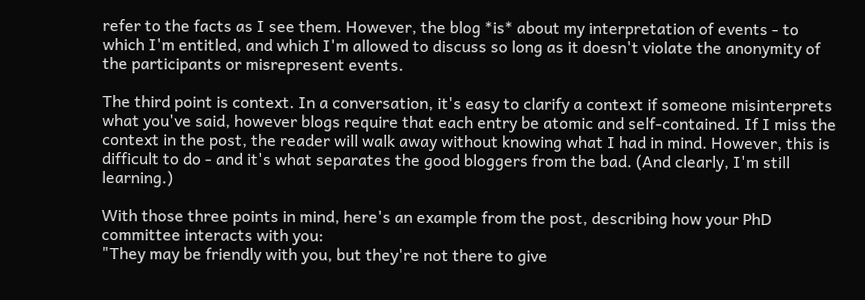refer to the facts as I see them. However, the blog *is* about my interpretation of events - to which I'm entitled, and which I'm allowed to discuss so long as it doesn't violate the anonymity of the participants or misrepresent events.

The third point is context. In a conversation, it's easy to clarify a context if someone misinterprets what you've said, however blogs require that each entry be atomic and self-contained. If I miss the context in the post, the reader will walk away without knowing what I had in mind. However, this is difficult to do - and it's what separates the good bloggers from the bad. (And clearly, I'm still learning.)

With those three points in mind, here's an example from the post, describing how your PhD committee interacts with you:
"They may be friendly with you, but they're not there to give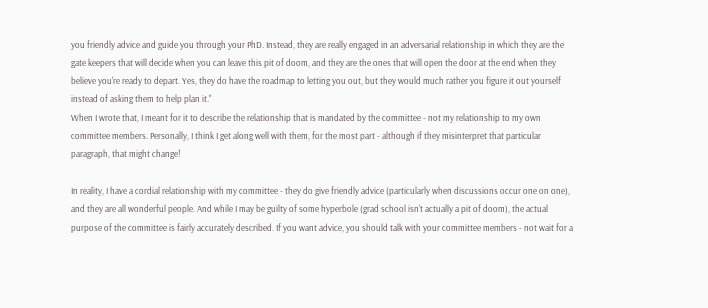you friendly advice and guide you through your PhD. Instead, they are really engaged in an adversarial relationship in which they are the gate keepers that will decide when you can leave this pit of doom, and they are the ones that will open the door at the end when they believe you're ready to depart. Yes, they do have the roadmap to letting you out, but they would much rather you figure it out yourself instead of asking them to help plan it."
When I wrote that, I meant for it to describe the relationship that is mandated by the committee - not my relationship to my own committee members. Personally, I think I get along well with them, for the most part - although if they misinterpret that particular paragraph, that might change!

In reality, I have a cordial relationship with my committee - they do give friendly advice (particularly when discussions occur one on one), and they are all wonderful people. And while I may be guilty of some hyperbole (grad school isn't actually a pit of doom), the actual purpose of the committee is fairly accurately described. If you want advice, you should talk with your committee members - not wait for a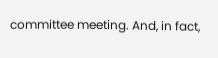committee meeting. And, in fact,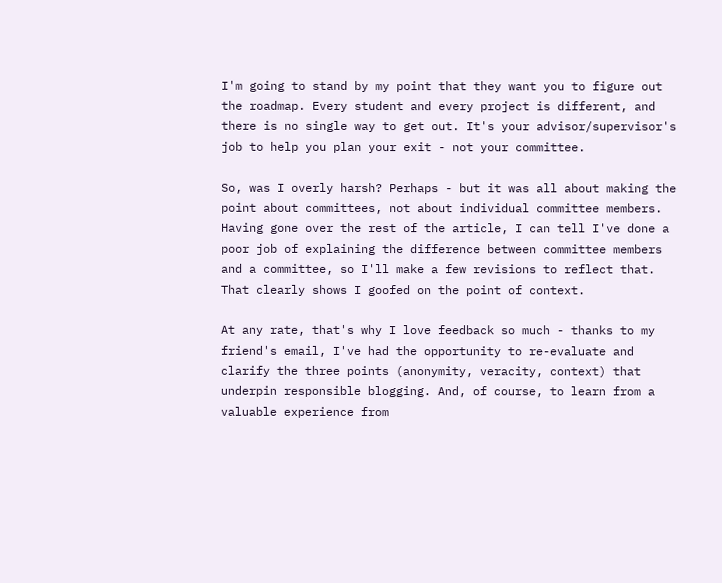I'm going to stand by my point that they want you to figure out the roadmap. Every student and every project is different, and there is no single way to get out. It's your advisor/supervisor's job to help you plan your exit - not your committee.

So, was I overly harsh? Perhaps - but it was all about making the point about committees, not about individual committee members. Having gone over the rest of the article, I can tell I've done a poor job of explaining the difference between committee members and a committee, so I'll make a few revisions to reflect that. That clearly shows I goofed on the point of context.

At any rate, that's why I love feedback so much - thanks to my friend's email, I've had the opportunity to re-evaluate and clarify the three points (anonymity, veracity, context) that underpin responsible blogging. And, of course, to learn from a valuable experience from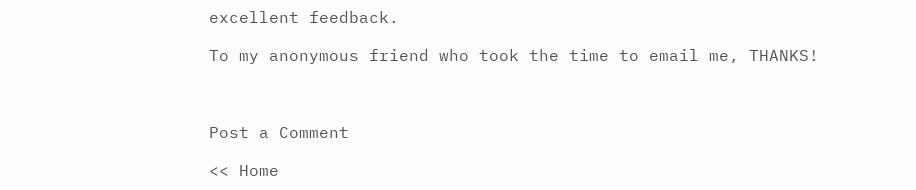excellent feedback.

To my anonymous friend who took the time to email me, THANKS!



Post a Comment

<< Home